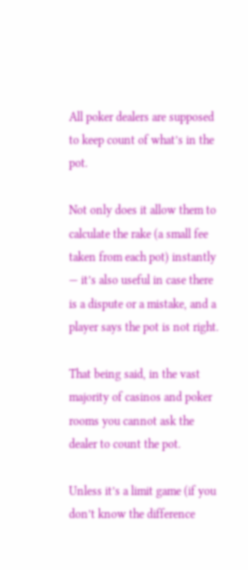All poker dealers are supposed to keep count of what’s in the pot.

Not only does it allow them to calculate the rake (a small fee taken from each pot) instantly — it’s also useful in case there is a dispute or a mistake, and a player says the pot is not right.

That being said, in the vast majority of casinos and poker rooms you cannot ask the dealer to count the pot.

Unless it’s a limit game (if you don’t know the difference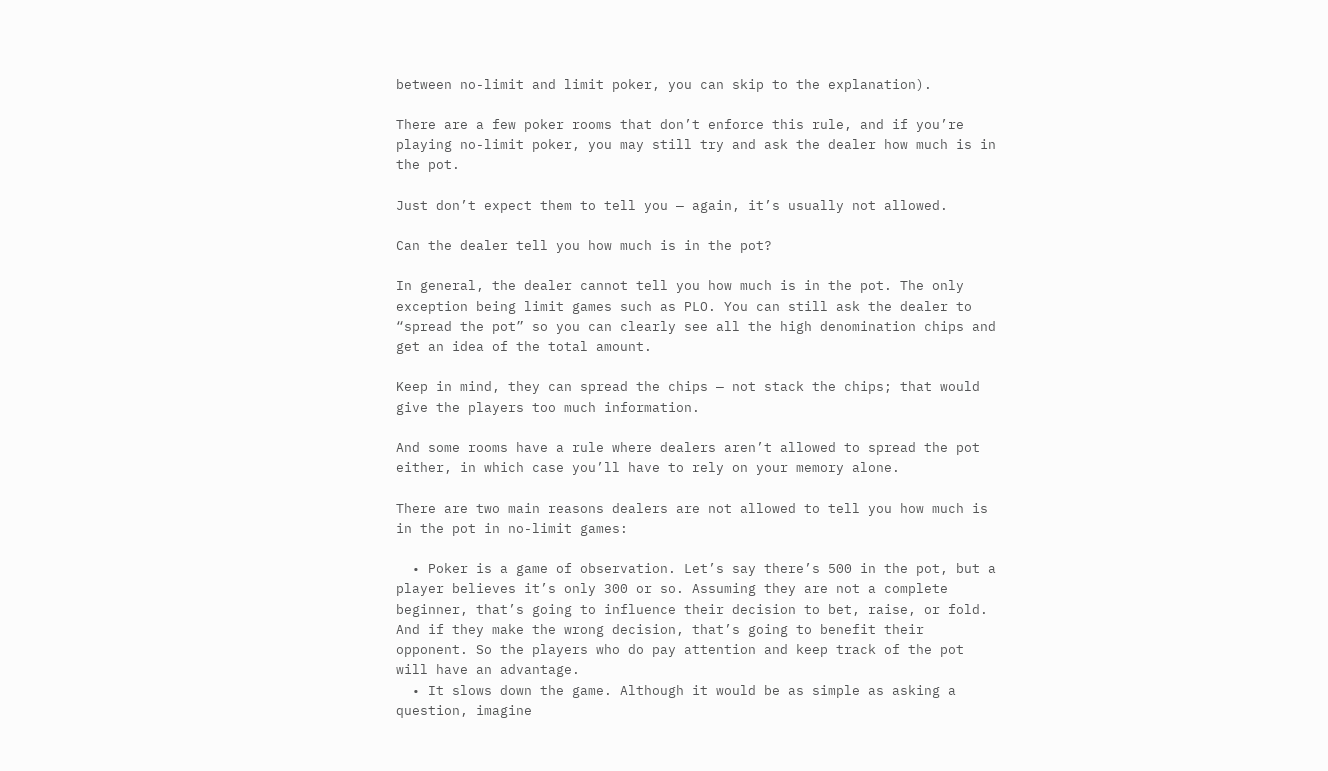between no-limit and limit poker, you can skip to the explanation).

There are a few poker rooms that don’t enforce this rule, and if you’re playing no-limit poker, you may still try and ask the dealer how much is in the pot.

Just don’t expect them to tell you — again, it’s usually not allowed.

Can the dealer tell you how much is in the pot?

In general, the dealer cannot tell you how much is in the pot. The only exception being limit games such as PLO. You can still ask the dealer to “spread the pot” so you can clearly see all the high denomination chips and get an idea of the total amount.

Keep in mind, they can spread the chips — not stack the chips; that would give the players too much information.

And some rooms have a rule where dealers aren’t allowed to spread the pot either, in which case you’ll have to rely on your memory alone.

There are two main reasons dealers are not allowed to tell you how much is in the pot in no-limit games:

  • Poker is a game of observation. Let’s say there’s 500 in the pot, but a player believes it’s only 300 or so. Assuming they are not a complete beginner, that’s going to influence their decision to bet, raise, or fold. And if they make the wrong decision, that’s going to benefit their opponent. So the players who do pay attention and keep track of the pot will have an advantage.
  • It slows down the game. Although it would be as simple as asking a question, imagine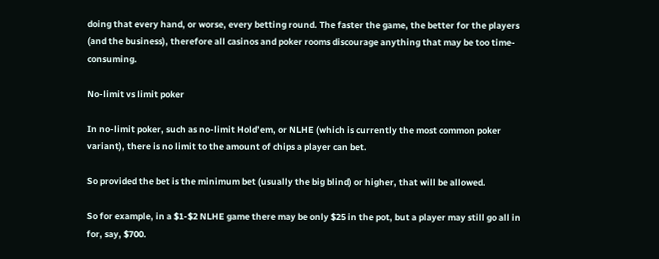doing that every hand, or worse, every betting round. The faster the game, the better for the players (and the business), therefore all casinos and poker rooms discourage anything that may be too time-consuming.

No-limit vs limit poker

In no-limit poker, such as no-limit Hold’em, or NLHE (which is currently the most common poker variant), there is no limit to the amount of chips a player can bet.

So provided the bet is the minimum bet (usually the big blind) or higher, that will be allowed.

So for example, in a $1-$2 NLHE game there may be only $25 in the pot, but a player may still go all in for, say, $700.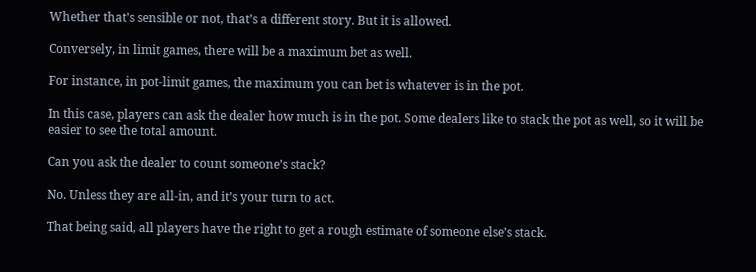Whether that’s sensible or not, that’s a different story. But it is allowed.

Conversely, in limit games, there will be a maximum bet as well.

For instance, in pot-limit games, the maximum you can bet is whatever is in the pot.

In this case, players can ask the dealer how much is in the pot. Some dealers like to stack the pot as well, so it will be easier to see the total amount.

Can you ask the dealer to count someone’s stack?

No. Unless they are all-in, and it’s your turn to act.

That being said, all players have the right to get a rough estimate of someone else’s stack.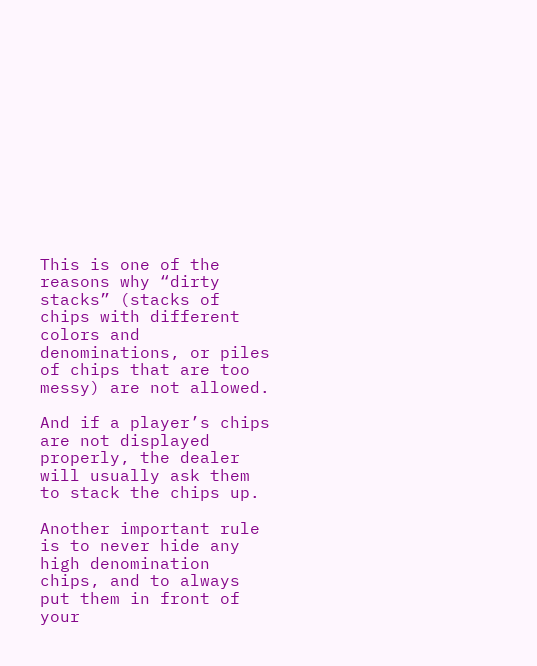This is one of the reasons why “dirty stacks” (stacks of chips with different colors and denominations, or piles of chips that are too messy) are not allowed.

And if a player’s chips are not displayed properly, the dealer will usually ask them to stack the chips up.

Another important rule is to never hide any high denomination chips, and to always put them in front of your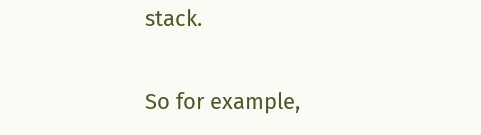stack.

So for example,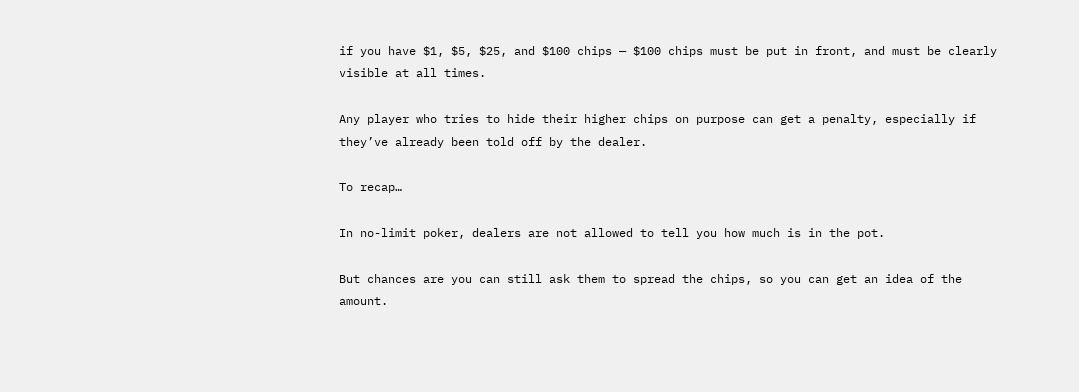if you have $1, $5, $25, and $100 chips — $100 chips must be put in front, and must be clearly visible at all times.

Any player who tries to hide their higher chips on purpose can get a penalty, especially if they’ve already been told off by the dealer.

To recap…

In no-limit poker, dealers are not allowed to tell you how much is in the pot.

But chances are you can still ask them to spread the chips, so you can get an idea of the amount.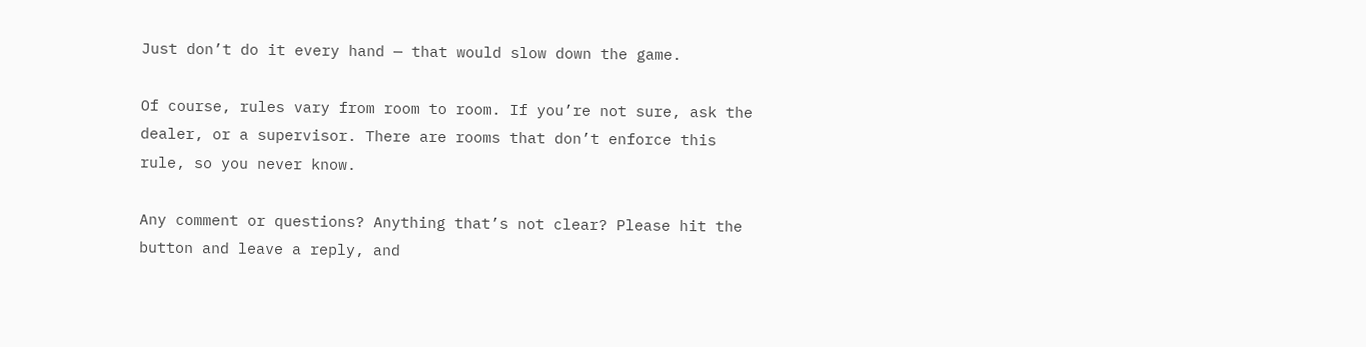Just don’t do it every hand — that would slow down the game.

Of course, rules vary from room to room. If you’re not sure, ask the dealer, or a supervisor. There are rooms that don’t enforce this rule, so you never know.

Any comment or questions? Anything that’s not clear? Please hit the button and leave a reply, and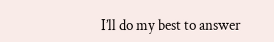I’ll do my best to answer